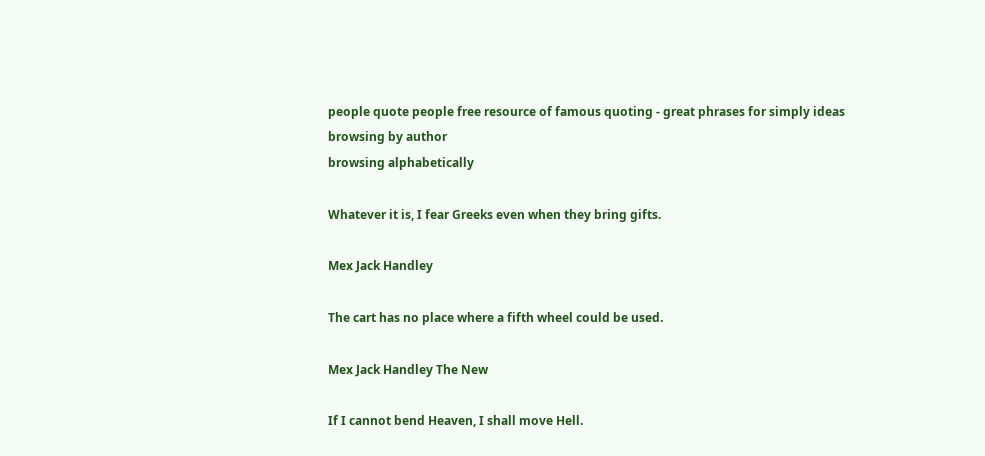people quote people free resource of famous quoting - great phrases for simply ideas
browsing by author
browsing alphabetically

Whatever it is, I fear Greeks even when they bring gifts.

Mex Jack Handley

The cart has no place where a fifth wheel could be used.

Mex Jack Handley The New

If I cannot bend Heaven, I shall move Hell.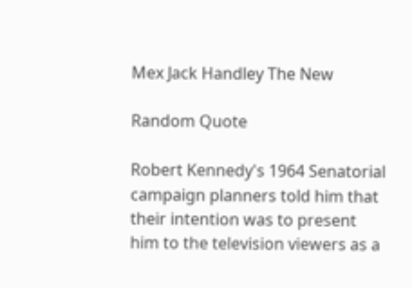Mex Jack Handley The New

Random Quote

Robert Kennedy's 1964 Senatorial campaign planners told him that their intention was to present him to the television viewers as a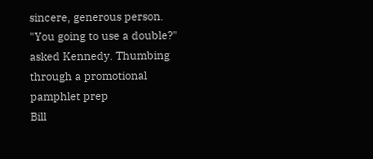sincere, generous person. "You going to use a double?" asked Kennedy. Thumbing through a promotional pamphlet prep
Bill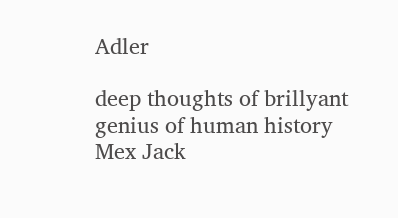Adler

deep thoughts of brillyant genius of human history
Mex Jack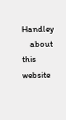Handley
    about this website